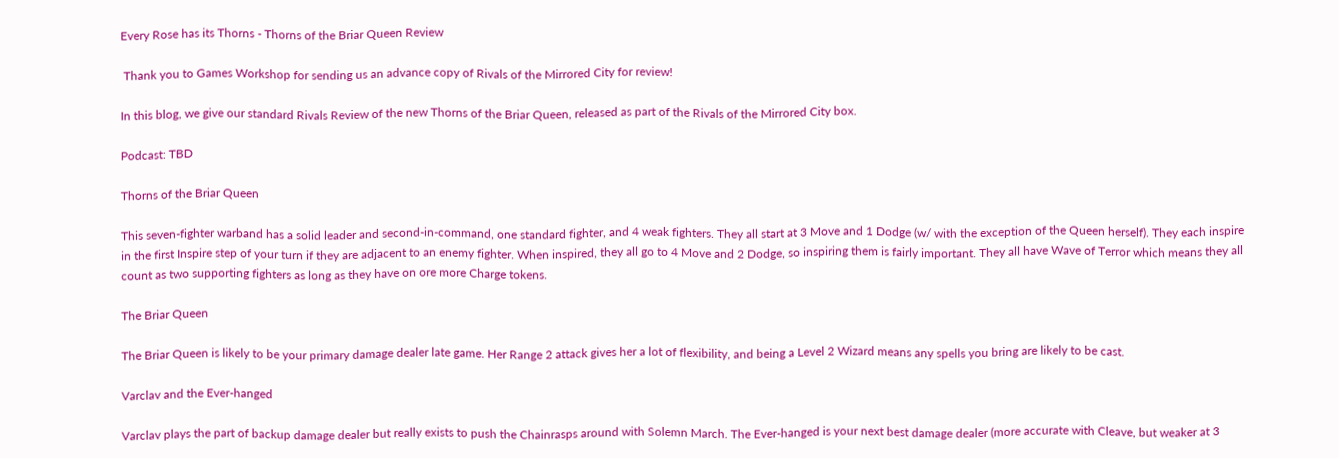Every Rose has its Thorns - Thorns of the Briar Queen Review

 Thank you to Games Workshop for sending us an advance copy of Rivals of the Mirrored City for review!

In this blog, we give our standard Rivals Review of the new Thorns of the Briar Queen, released as part of the Rivals of the Mirrored City box.

Podcast: TBD

Thorns of the Briar Queen

This seven-fighter warband has a solid leader and second-in-command, one standard fighter, and 4 weak fighters. They all start at 3 Move and 1 Dodge (w/ with the exception of the Queen herself). They each inspire in the first Inspire step of your turn if they are adjacent to an enemy fighter. When inspired, they all go to 4 Move and 2 Dodge, so inspiring them is fairly important. They all have Wave of Terror which means they all count as two supporting fighters as long as they have on ore more Charge tokens.

The Briar Queen

The Briar Queen is likely to be your primary damage dealer late game. Her Range 2 attack gives her a lot of flexibility, and being a Level 2 Wizard means any spells you bring are likely to be cast.

Varclav and the Ever-hanged

Varclav plays the part of backup damage dealer but really exists to push the Chainrasps around with Solemn March. The Ever-hanged is your next best damage dealer (more accurate with Cleave, but weaker at 3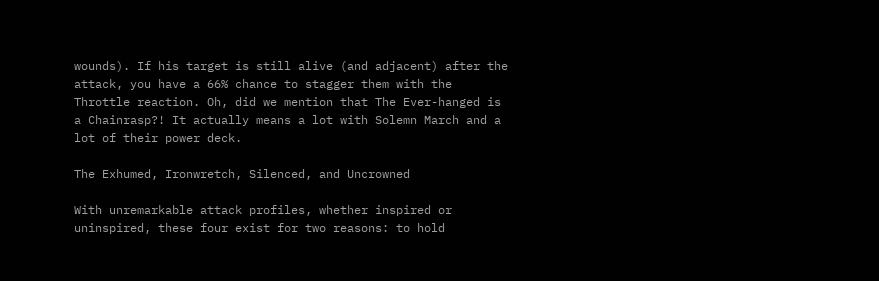wounds). If his target is still alive (and adjacent) after the attack, you have a 66% chance to stagger them with the Throttle reaction. Oh, did we mention that The Ever-hanged is a Chainrasp?! It actually means a lot with Solemn March and a lot of their power deck.

The Exhumed, Ironwretch, Silenced, and Uncrowned

With unremarkable attack profiles, whether inspired or uninspired, these four exist for two reasons: to hold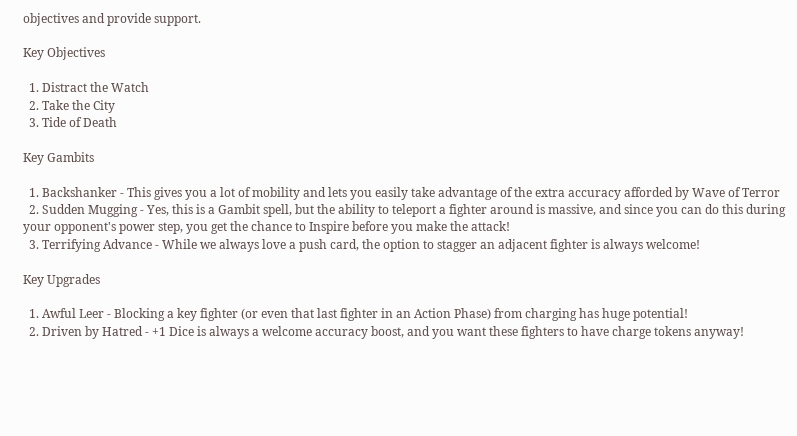objectives and provide support.

Key Objectives

  1. Distract the Watch
  2. Take the City
  3. Tide of Death

Key Gambits

  1. Backshanker - This gives you a lot of mobility and lets you easily take advantage of the extra accuracy afforded by Wave of Terror
  2. Sudden Mugging - Yes, this is a Gambit spell, but the ability to teleport a fighter around is massive, and since you can do this during your opponent's power step, you get the chance to Inspire before you make the attack!
  3. Terrifying Advance - While we always love a push card, the option to stagger an adjacent fighter is always welcome!

Key Upgrades

  1. Awful Leer - Blocking a key fighter (or even that last fighter in an Action Phase) from charging has huge potential!
  2. Driven by Hatred - +1 Dice is always a welcome accuracy boost, and you want these fighters to have charge tokens anyway!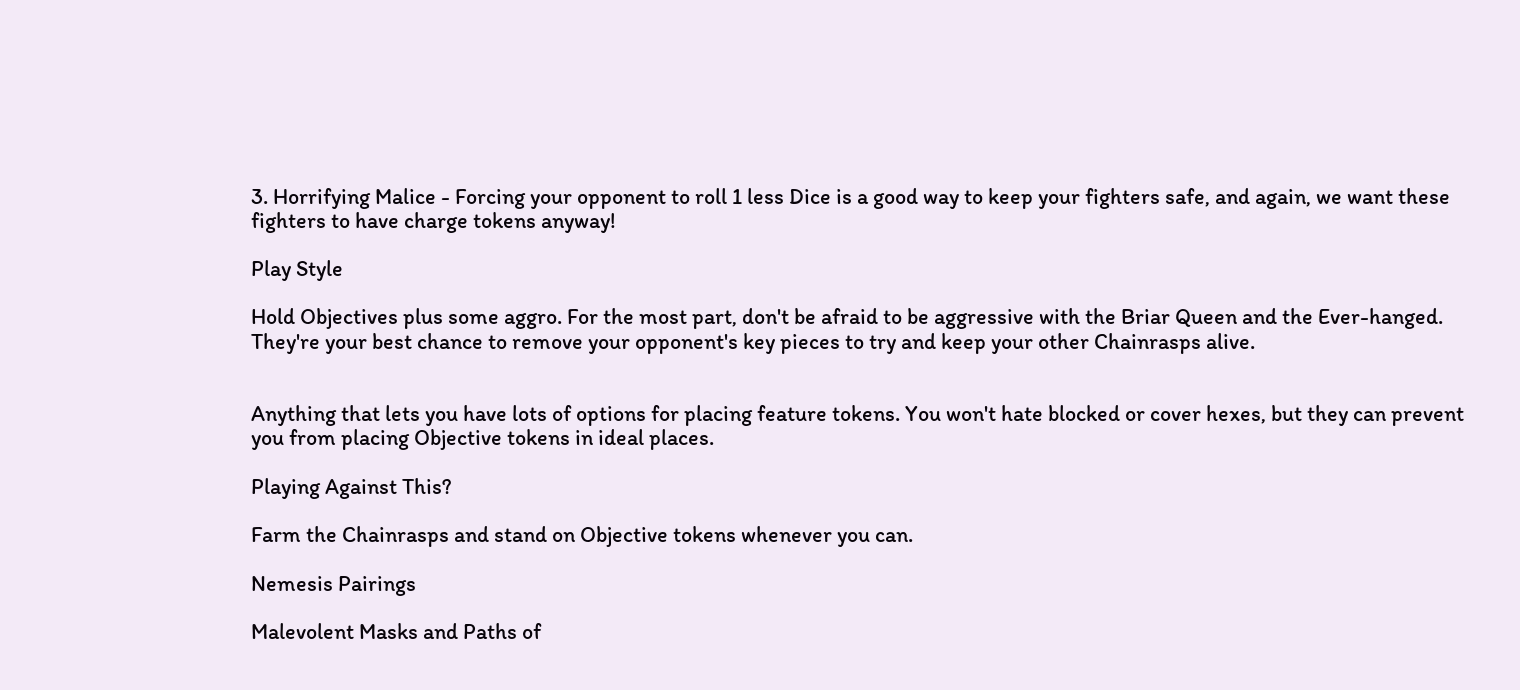3. Horrifying Malice - Forcing your opponent to roll 1 less Dice is a good way to keep your fighters safe, and again, we want these fighters to have charge tokens anyway!

Play Style

Hold Objectives plus some aggro. For the most part, don't be afraid to be aggressive with the Briar Queen and the Ever-hanged. They're your best chance to remove your opponent's key pieces to try and keep your other Chainrasps alive.


Anything that lets you have lots of options for placing feature tokens. You won't hate blocked or cover hexes, but they can prevent you from placing Objective tokens in ideal places.

Playing Against This?

Farm the Chainrasps and stand on Objective tokens whenever you can.

Nemesis Pairings

Malevolent Masks and Paths of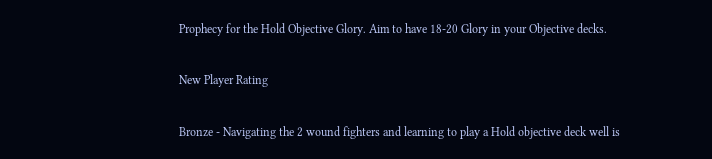Prophecy for the Hold Objective Glory. Aim to have 18-20 Glory in your Objective decks.

New Player Rating

Bronze - Navigating the 2 wound fighters and learning to play a Hold objective deck well is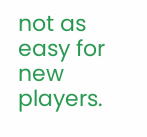not as easy for new players.